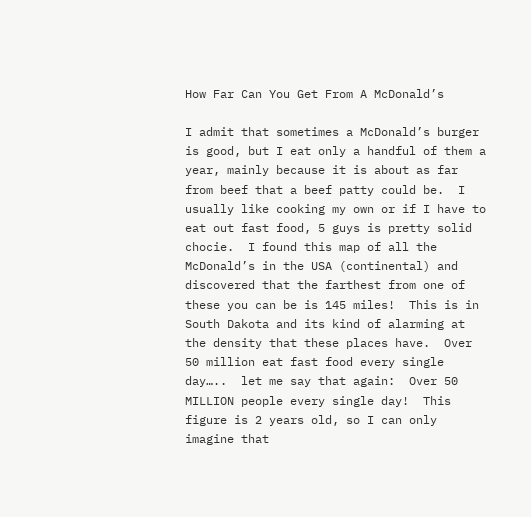How Far Can You Get From A McDonald’s

I admit that sometimes a McDonald’s burger is good, but I eat only a handful of them a year, mainly because it is about as far from beef that a beef patty could be.  I usually like cooking my own or if I have to eat out fast food, 5 guys is pretty solid chocie.  I found this map of all the McDonald’s in the USA (continental) and discovered that the farthest from one of these you can be is 145 miles!  This is in South Dakota and its kind of alarming at the density that these places have.  Over 50 million eat fast food every single day…..  let me say that again:  Over 50 MILLION people every single day!  This figure is 2 years old, so I can only imagine that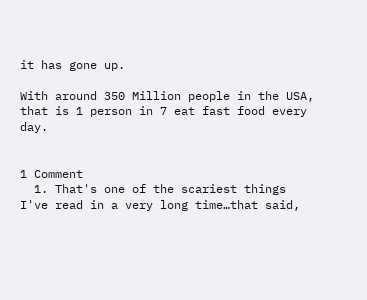it has gone up.

With around 350 Million people in the USA, that is 1 person in 7 eat fast food every day.


1 Comment
  1. That's one of the scariest things I've read in a very long time…that said,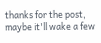thanks for the post, maybe it'll wake a few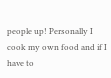people up! Personally I cook my own food and if I have to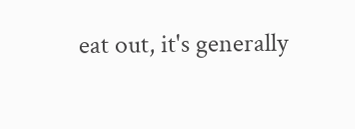eat out, it's generally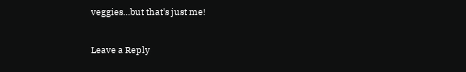veggies…but that's just me!

Leave a Reply